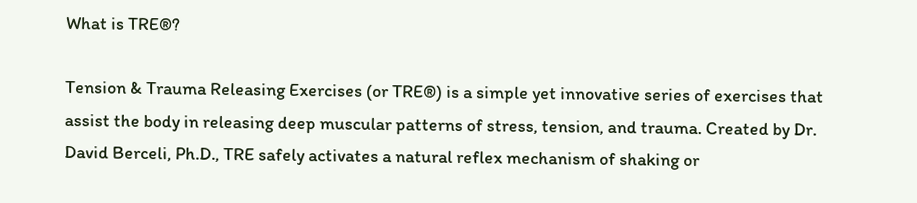What is TRE®?

Tension & Trauma Releasing Exercises (or TRE®) is a simple yet innovative series of exercises that assist the body in releasing deep muscular patterns of stress, tension, and trauma. Created by Dr. David Berceli, Ph.D., TRE safely activates a natural reflex mechanism of shaking or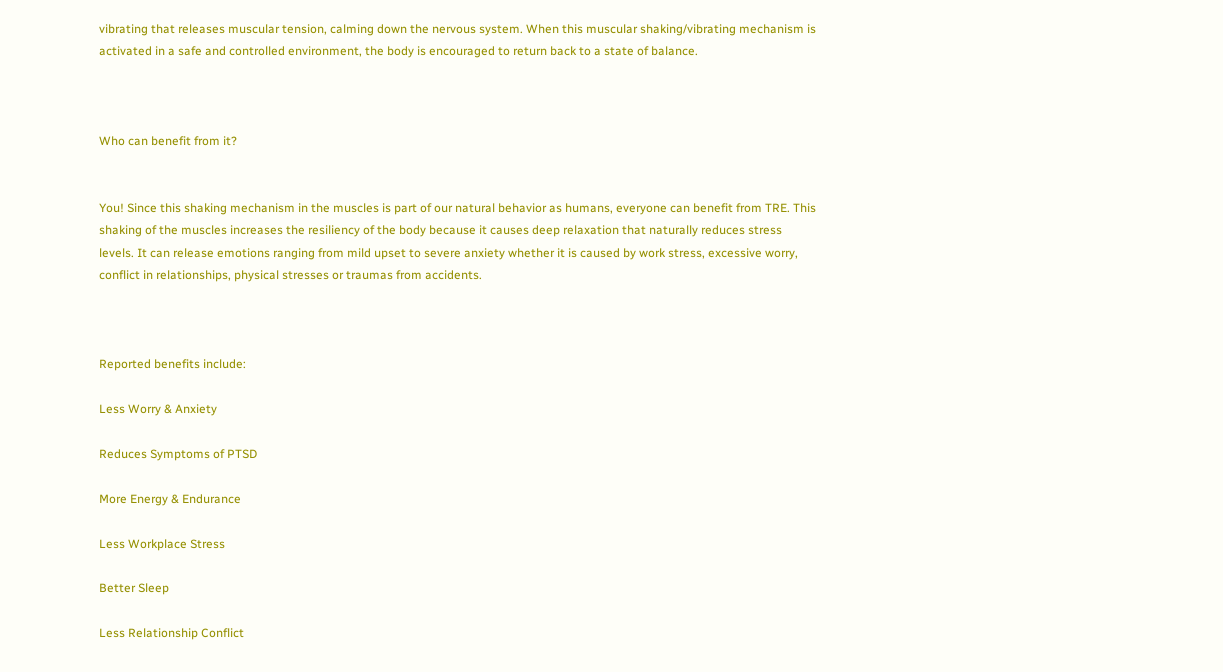vibrating that releases muscular tension, calming down the nervous system. When this muscular shaking/vibrating mechanism is activated in a safe and controlled environment, the body is encouraged to return back to a state of balance.



Who can benefit from it?


You! Since this shaking mechanism in the muscles is part of our natural behavior as humans, everyone can benefit from TRE. This shaking of the muscles increases the resiliency of the body because it causes deep relaxation that naturally reduces stress levels. It can release emotions ranging from mild upset to severe anxiety whether it is caused by work stress, excessive worry, conflict in relationships, physical stresses or traumas from accidents.



Reported benefits include:

Less Worry & Anxiety

Reduces Symptoms of PTSD

More Energy & Endurance

Less Workplace Stress

Better Sleep

Less Relationship Conflict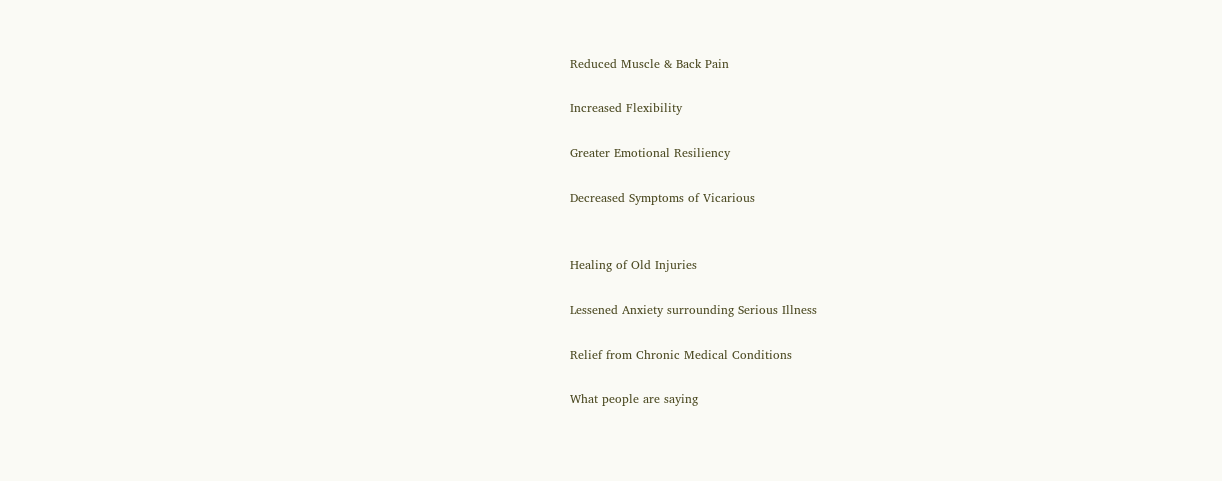Reduced Muscle & Back Pain

Increased Flexibility

Greater Emotional Resiliency

Decreased Symptoms of Vicarious


Healing of Old Injuries

Lessened Anxiety surrounding Serious Illness

Relief from Chronic Medical Conditions

What people are saying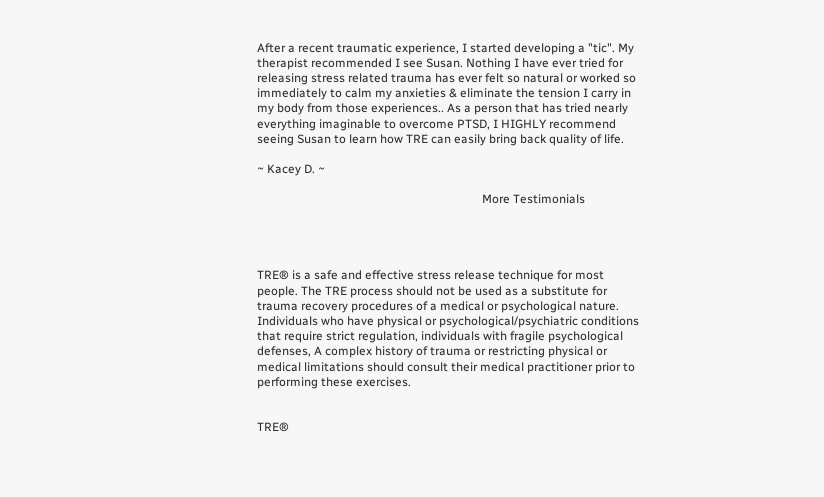After a recent traumatic experience, I started developing a "tic". My therapist recommended I see Susan. Nothing I have ever tried for releasing stress related trauma has ever felt so natural or worked so immediately to calm my anxieties & eliminate the tension I carry in my body from those experiences.. As a person that has tried nearly everything imaginable to overcome PTSD, I HIGHLY recommend seeing Susan to learn how TRE can easily bring back quality of life.

~ Kacey D. ~

                                                                           More Testimonials




TRE® is a safe and effective stress release technique for most people. The TRE process should not be used as a substitute for trauma recovery procedures of a medical or psychological nature. Individuals who have physical or psychological/psychiatric conditions that require strict regulation, individuals with fragile psychological defenses, A complex history of trauma or restricting physical or medical limitations should consult their medical practitioner prior to performing these exercises.


TRE®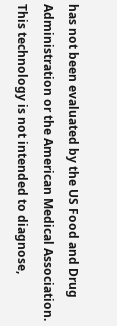has not been evaluated by the US Food and Drug Administration or the American Medical Association. This technology is not intended to diagnose,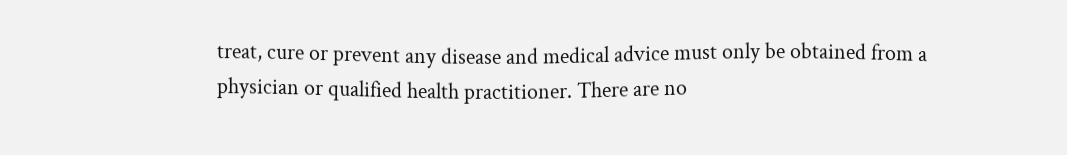treat, cure or prevent any disease and medical advice must only be obtained from a physician or qualified health practitioner. There are no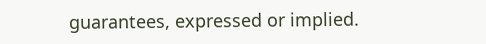guarantees, expressed or implied.